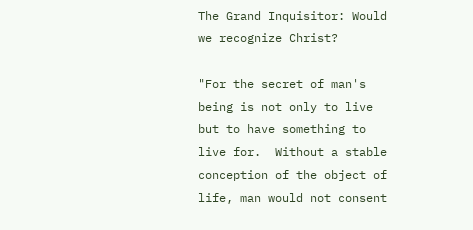The Grand Inquisitor: Would we recognize Christ?

"For the secret of man's being is not only to live but to have something to live for.  Without a stable conception of the object of life, man would not consent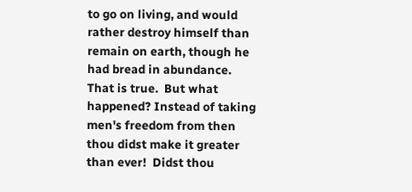to go on living, and would rather destroy himself than remain on earth, though he had bread in abundance.  That is true.  But what happened? Instead of taking men's freedom from then thou didst make it greater than ever!  Didst thou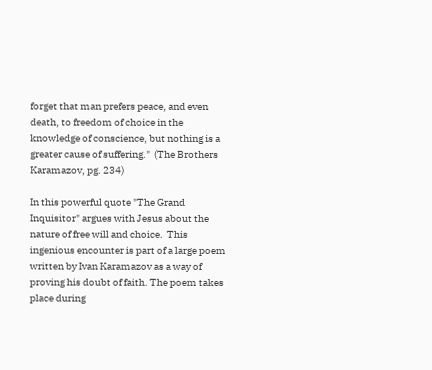forget that man prefers peace, and even death, to freedom of choice in the knowledge of conscience, but nothing is a greater cause of suffering."  (The Brothers Karamazov, pg. 234)

In this powerful quote "The Grand Inquisitor" argues with Jesus about the nature of free will and choice.  This ingenious encounter is part of a large poem written by Ivan Karamazov as a way of proving his doubt of faith. The poem takes place during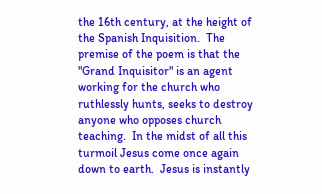the 16th century, at the height of the Spanish Inquisition.  The premise of the poem is that the "Grand Inquisitor" is an agent working for the church who ruthlessly hunts, seeks to destroy anyone who opposes church teaching.  In the midst of all this turmoil Jesus come once again down to earth.  Jesus is instantly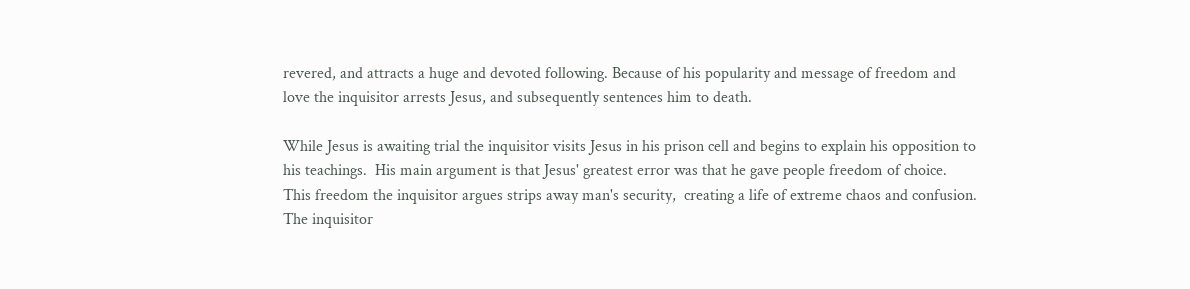revered, and attracts a huge and devoted following. Because of his popularity and message of freedom and love the inquisitor arrests Jesus, and subsequently sentences him to death.

While Jesus is awaiting trial the inquisitor visits Jesus in his prison cell and begins to explain his opposition to his teachings.  His main argument is that Jesus' greatest error was that he gave people freedom of choice.  This freedom the inquisitor argues strips away man's security,  creating a life of extreme chaos and confusion.  The inquisitor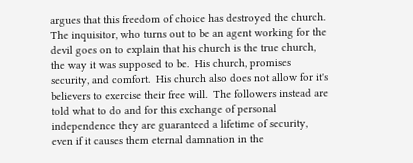argues that this freedom of choice has destroyed the church.  The inquisitor, who turns out to be an agent working for the devil goes on to explain that his church is the true church, the way it was supposed to be.  His church, promises security, and comfort.  His church also does not allow for it's believers to exercise their free will.  The followers instead are told what to do and for this exchange of personal independence they are guaranteed a lifetime of security, even if it causes them eternal damnation in the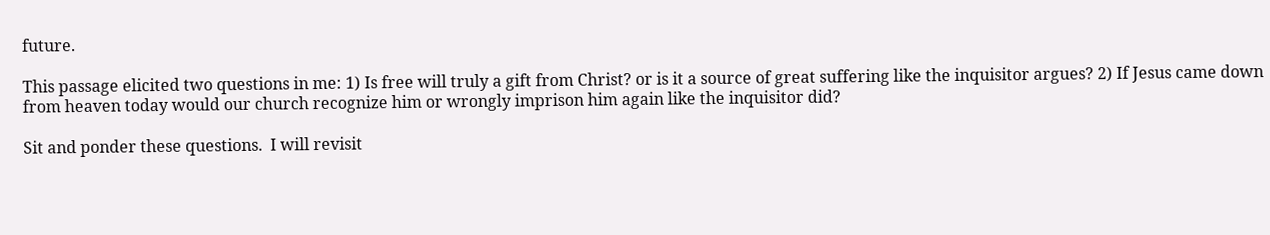future.

This passage elicited two questions in me: 1) Is free will truly a gift from Christ? or is it a source of great suffering like the inquisitor argues? 2) If Jesus came down from heaven today would our church recognize him or wrongly imprison him again like the inquisitor did?

Sit and ponder these questions.  I will revisit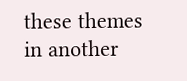these themes in another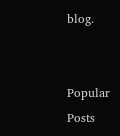blog.


Popular Posts